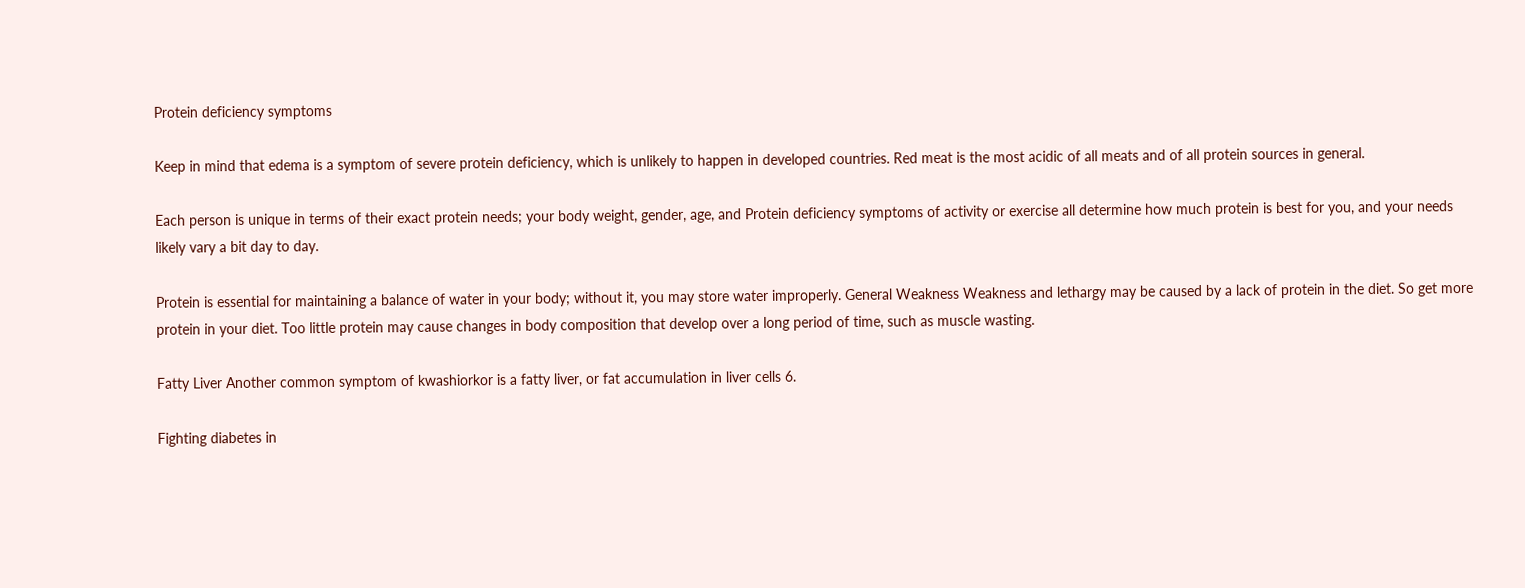Protein deficiency symptoms

Keep in mind that edema is a symptom of severe protein deficiency, which is unlikely to happen in developed countries. Red meat is the most acidic of all meats and of all protein sources in general.

Each person is unique in terms of their exact protein needs; your body weight, gender, age, and Protein deficiency symptoms of activity or exercise all determine how much protein is best for you, and your needs likely vary a bit day to day.

Protein is essential for maintaining a balance of water in your body; without it, you may store water improperly. General Weakness Weakness and lethargy may be caused by a lack of protein in the diet. So get more protein in your diet. Too little protein may cause changes in body composition that develop over a long period of time, such as muscle wasting.

Fatty Liver Another common symptom of kwashiorkor is a fatty liver, or fat accumulation in liver cells 6.

Fighting diabetes in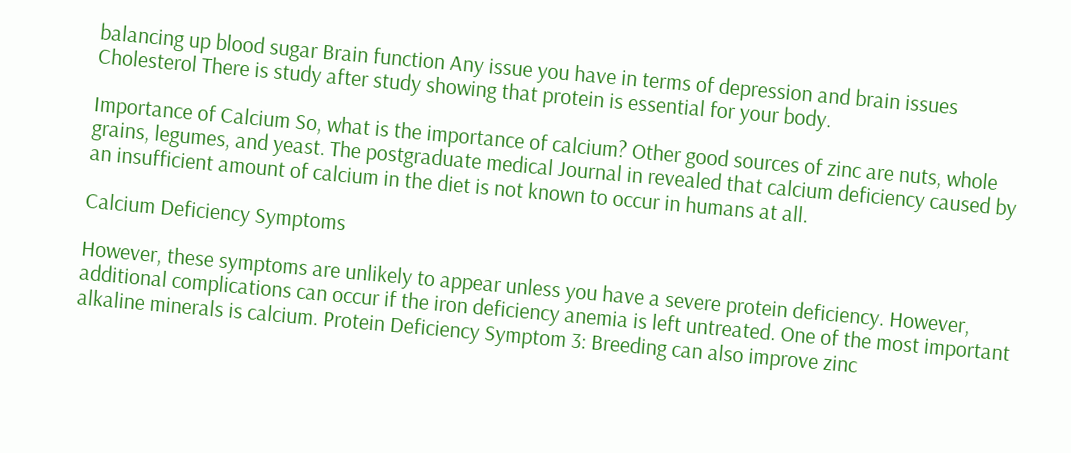balancing up blood sugar Brain function Any issue you have in terms of depression and brain issues Cholesterol There is study after study showing that protein is essential for your body.

Importance of Calcium So, what is the importance of calcium? Other good sources of zinc are nuts, whole grains, legumes, and yeast. The postgraduate medical Journal in revealed that calcium deficiency caused by an insufficient amount of calcium in the diet is not known to occur in humans at all.

Calcium Deficiency Symptoms

However, these symptoms are unlikely to appear unless you have a severe protein deficiency. However, additional complications can occur if the iron deficiency anemia is left untreated. One of the most important alkaline minerals is calcium. Protein Deficiency Symptom 3: Breeding can also improve zinc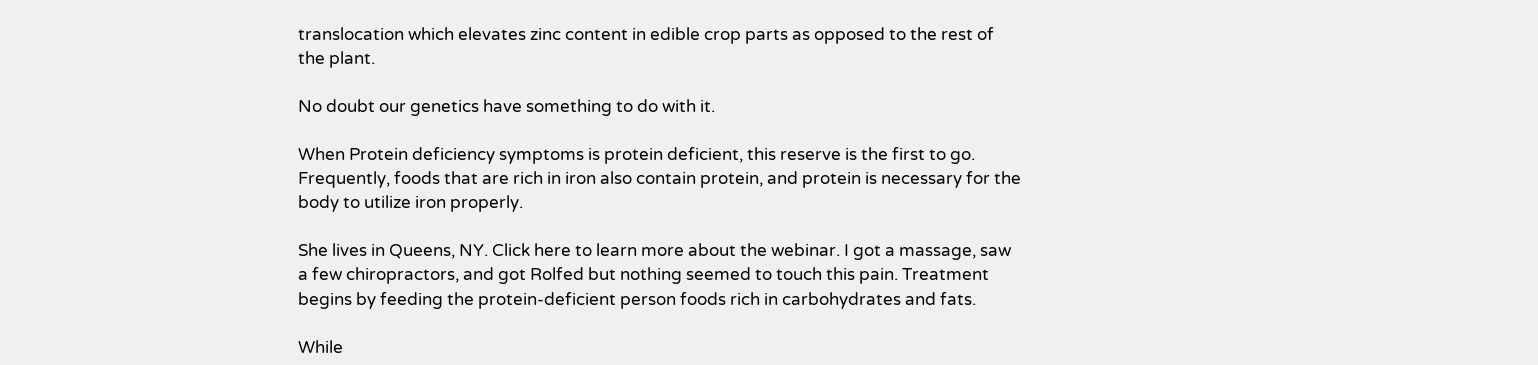translocation which elevates zinc content in edible crop parts as opposed to the rest of the plant.

No doubt our genetics have something to do with it.

When Protein deficiency symptoms is protein deficient, this reserve is the first to go. Frequently, foods that are rich in iron also contain protein, and protein is necessary for the body to utilize iron properly.

She lives in Queens, NY. Click here to learn more about the webinar. I got a massage, saw a few chiropractors, and got Rolfed but nothing seemed to touch this pain. Treatment begins by feeding the protein-deficient person foods rich in carbohydrates and fats.

While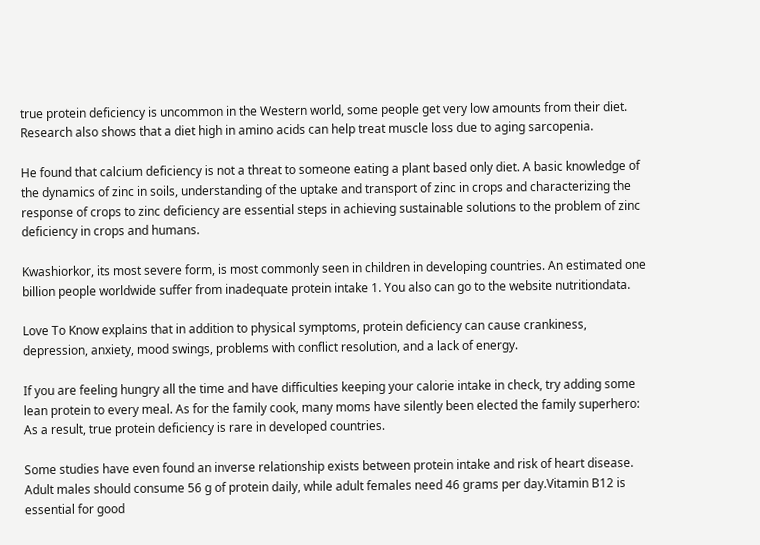true protein deficiency is uncommon in the Western world, some people get very low amounts from their diet. Research also shows that a diet high in amino acids can help treat muscle loss due to aging sarcopenia.

He found that calcium deficiency is not a threat to someone eating a plant based only diet. A basic knowledge of the dynamics of zinc in soils, understanding of the uptake and transport of zinc in crops and characterizing the response of crops to zinc deficiency are essential steps in achieving sustainable solutions to the problem of zinc deficiency in crops and humans.

Kwashiorkor, its most severe form, is most commonly seen in children in developing countries. An estimated one billion people worldwide suffer from inadequate protein intake 1. You also can go to the website nutritiondata.

Love To Know explains that in addition to physical symptoms, protein deficiency can cause crankiness, depression, anxiety, mood swings, problems with conflict resolution, and a lack of energy.

If you are feeling hungry all the time and have difficulties keeping your calorie intake in check, try adding some lean protein to every meal. As for the family cook, many moms have silently been elected the family superhero: As a result, true protein deficiency is rare in developed countries.

Some studies have even found an inverse relationship exists between protein intake and risk of heart disease. Adult males should consume 56 g of protein daily, while adult females need 46 grams per day.Vitamin B12 is essential for good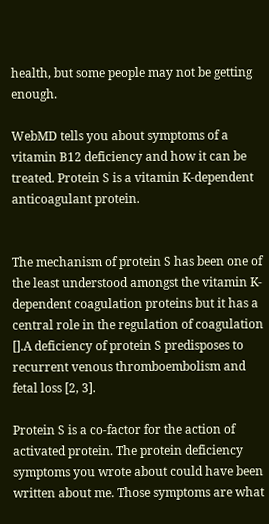health, but some people may not be getting enough.

WebMD tells you about symptoms of a vitamin B12 deficiency and how it can be treated. Protein S is a vitamin K-dependent anticoagulant protein.


The mechanism of protein S has been one of the least understood amongst the vitamin K-dependent coagulation proteins but it has a central role in the regulation of coagulation [].A deficiency of protein S predisposes to recurrent venous thromboembolism and fetal loss [2, 3].

Protein S is a co-factor for the action of activated protein. The protein deficiency symptoms you wrote about could have been written about me. Those symptoms are what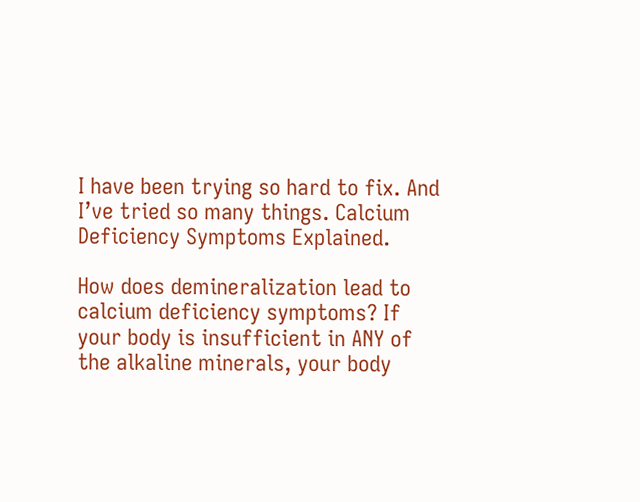I have been trying so hard to fix. And I’ve tried so many things. Calcium Deficiency Symptoms Explained.

How does demineralization lead to calcium deficiency symptoms? If your body is insufficient in ANY of the alkaline minerals, your body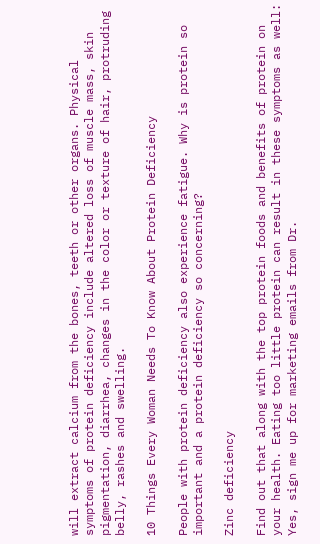will extract calcium from the bones, teeth or other organs. Physical symptoms of protein deficiency include altered loss of muscle mass, skin pigmentation, diarrhea, changes in the color or texture of hair, protruding belly, rashes and swelling.

10 Things Every Woman Needs To Know About Protein Deficiency

People with protein deficiency also experience fatigue. Why is protein so important and a protein deficiency so concerning?

Zinc deficiency

Find out that along with the top protein foods and benefits of protein on your health. Eating too little protein can result in these symptoms as well: Yes, sign me up for marketing emails from Dr.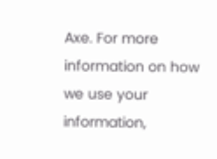Axe. For more information on how we use your information,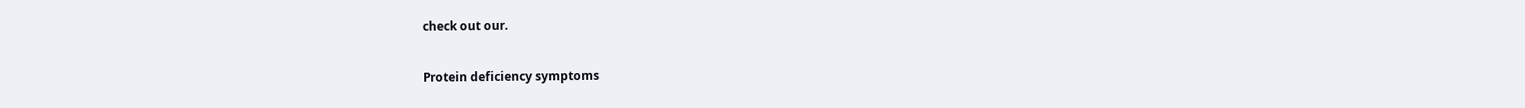check out our.

Protein deficiency symptoms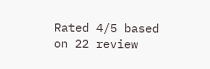Rated 4/5 based on 22 review